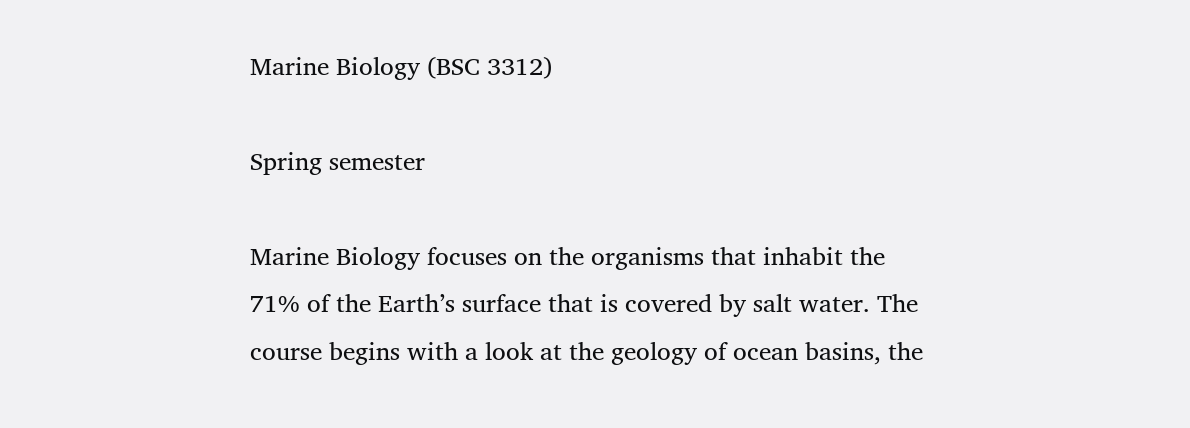Marine Biology (BSC 3312)

Spring semester

Marine Biology focuses on the organisms that inhabit the 71% of the Earth’s surface that is covered by salt water. The course begins with a look at the geology of ocean basins, the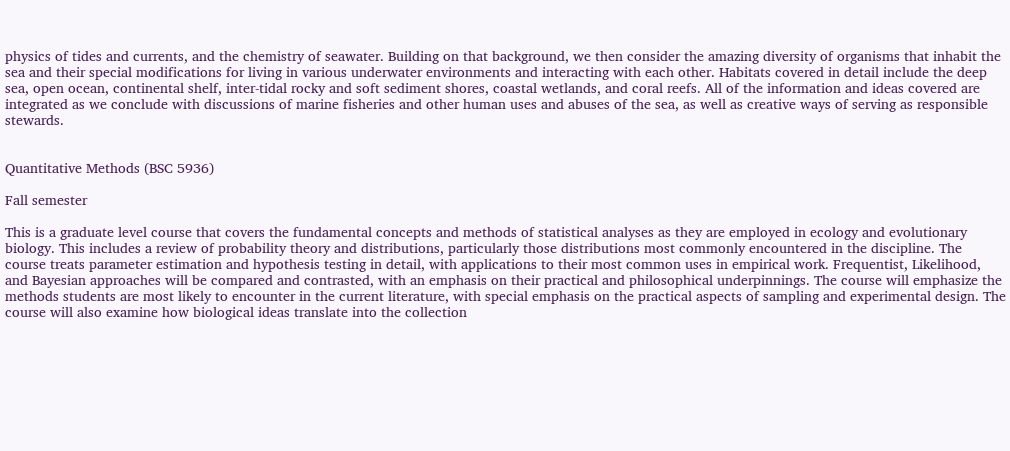physics of tides and currents, and the chemistry of seawater. Building on that background, we then consider the amazing diversity of organisms that inhabit the sea and their special modifications for living in various underwater environments and interacting with each other. Habitats covered in detail include the deep sea, open ocean, continental shelf, inter-tidal rocky and soft sediment shores, coastal wetlands, and coral reefs. All of the information and ideas covered are integrated as we conclude with discussions of marine fisheries and other human uses and abuses of the sea, as well as creative ways of serving as responsible stewards.


Quantitative Methods (BSC 5936)

Fall semester

This is a graduate level course that covers the fundamental concepts and methods of statistical analyses as they are employed in ecology and evolutionary biology. This includes a review of probability theory and distributions, particularly those distributions most commonly encountered in the discipline. The course treats parameter estimation and hypothesis testing in detail, with applications to their most common uses in empirical work. Frequentist, Likelihood, and Bayesian approaches will be compared and contrasted, with an emphasis on their practical and philosophical underpinnings. The course will emphasize the methods students are most likely to encounter in the current literature, with special emphasis on the practical aspects of sampling and experimental design. The course will also examine how biological ideas translate into the collection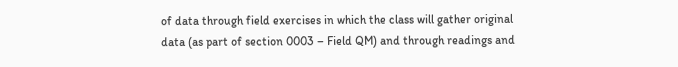of data through field exercises in which the class will gather original data (as part of section 0003 – Field QM) and through readings and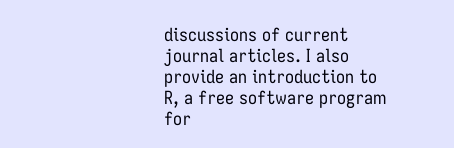discussions of current journal articles. I also provide an introduction to R, a free software program for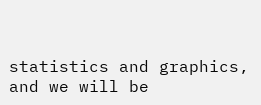statistics and graphics, and we will be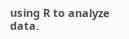using R to analyze data.